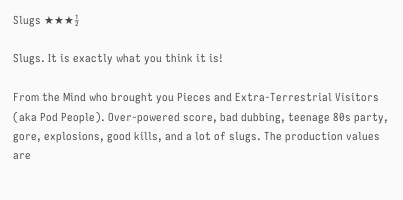Slugs ★★★½

Slugs. It is exactly what you think it is!

From the Mind who brought you Pieces and Extra-Terrestrial Visitors (aka Pod People). Over-powered score, bad dubbing, teenage 80s party, gore, explosions, good kills, and a lot of slugs. The production values are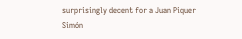surprisingly decent for a Juan Piquer Simón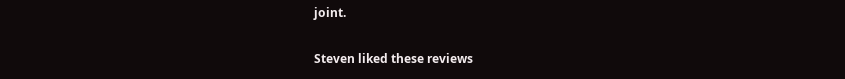joint.

Steven liked these reviews